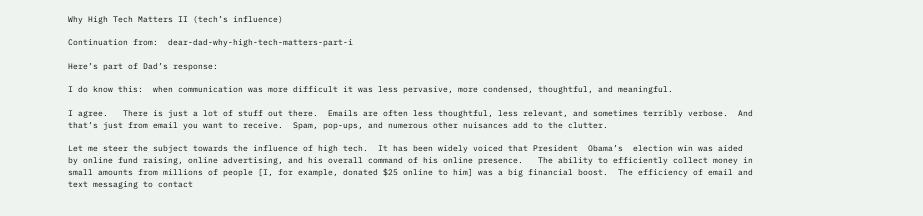Why High Tech Matters II (tech’s influence)

Continuation from:  dear-dad-why-high-tech-matters-part-i

Here’s part of Dad’s response:

I do know this:  when communication was more difficult it was less pervasive, more condensed, thoughtful, and meaningful.

I agree.   There is just a lot of stuff out there.  Emails are often less thoughtful, less relevant, and sometimes terribly verbose.  And that’s just from email you want to receive.  Spam, pop-ups, and numerous other nuisances add to the clutter.

Let me steer the subject towards the influence of high tech.  It has been widely voiced that President  Obama’s  election win was aided by online fund raising, online advertising, and his overall command of his online presence.   The ability to efficiently collect money in small amounts from millions of people [I, for example, donated $25 online to him] was a big financial boost.  The efficiency of email and text messaging to contact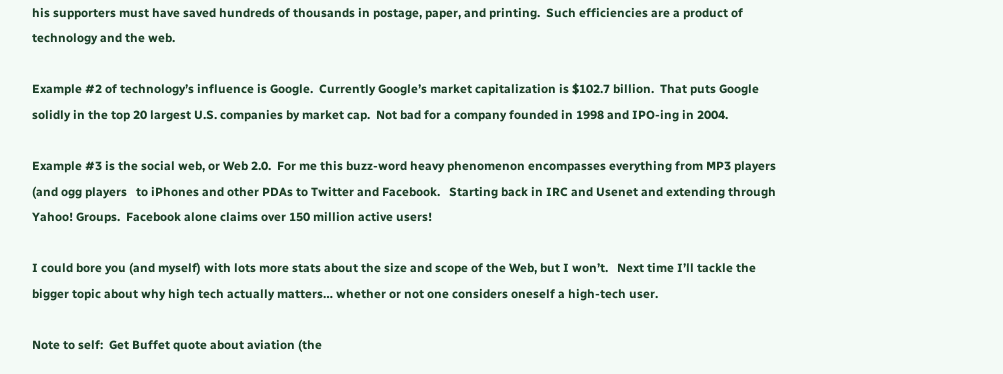his supporters must have saved hundreds of thousands in postage, paper, and printing.  Such efficiencies are a product of technology and the web.

Example #2 of technology’s influence is Google.  Currently Google’s market capitalization is $102.7 billion.  That puts Google solidly in the top 20 largest U.S. companies by market cap.  Not bad for a company founded in 1998 and IPO-ing in 2004.

Example #3 is the social web, or Web 2.0.  For me this buzz-word heavy phenomenon encompasses everything from MP3 players (and ogg players   to iPhones and other PDAs to Twitter and Facebook.   Starting back in IRC and Usenet and extending through Yahoo! Groups.  Facebook alone claims over 150 million active users!

I could bore you (and myself) with lots more stats about the size and scope of the Web, but I won’t.   Next time I’ll tackle the bigger topic about why high tech actually matters… whether or not one considers oneself a high-tech user.

Note to self:  Get Buffet quote about aviation (the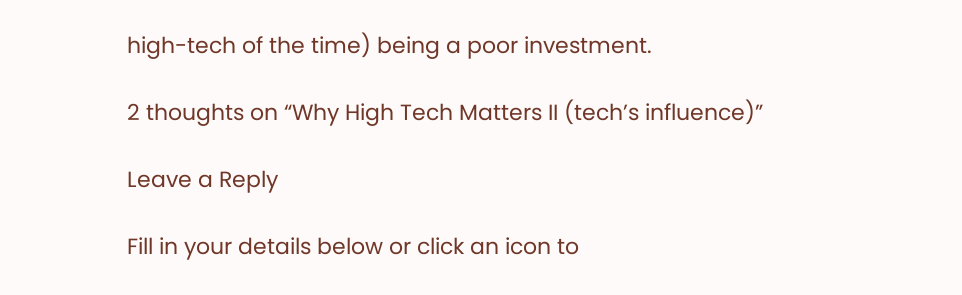high-tech of the time) being a poor investment.

2 thoughts on “Why High Tech Matters II (tech’s influence)”

Leave a Reply

Fill in your details below or click an icon to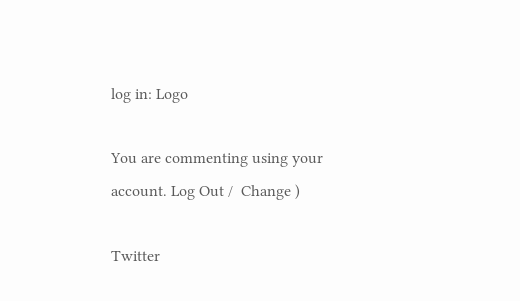log in: Logo

You are commenting using your account. Log Out /  Change )

Twitter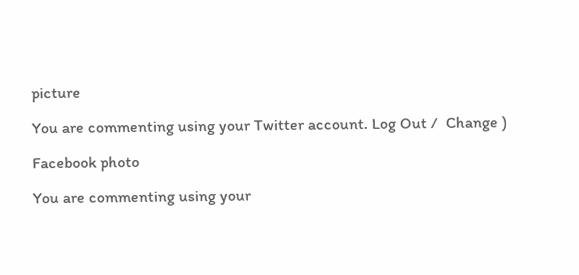picture

You are commenting using your Twitter account. Log Out /  Change )

Facebook photo

You are commenting using your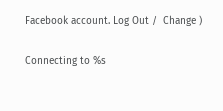Facebook account. Log Out /  Change )

Connecting to %s